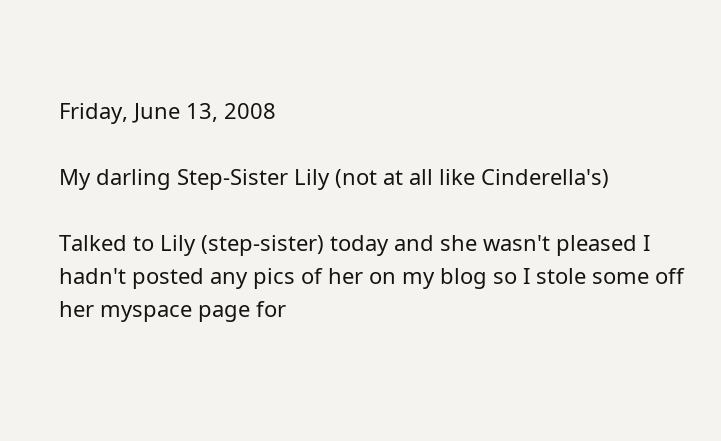Friday, June 13, 2008

My darling Step-Sister Lily (not at all like Cinderella's)

Talked to Lily (step-sister) today and she wasn't pleased I hadn't posted any pics of her on my blog so I stole some off her myspace page for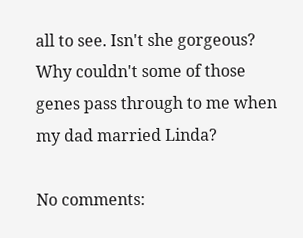all to see. Isn't she gorgeous? Why couldn't some of those genes pass through to me when my dad married Linda?

No comments: